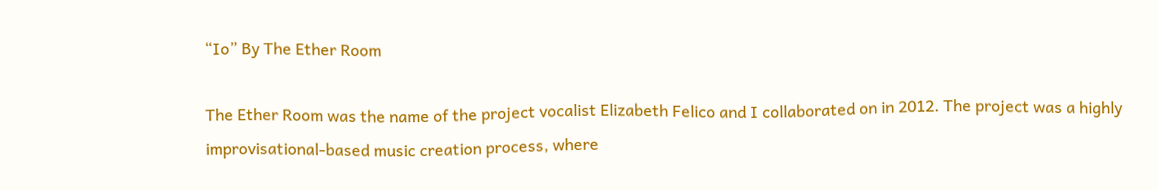“Io” By The Ether Room

The Ether Room was the name of the project vocalist Elizabeth Felico and I collaborated on in 2012. The project was a highly improvisational-based music creation process, where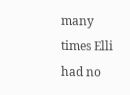many times Elli had no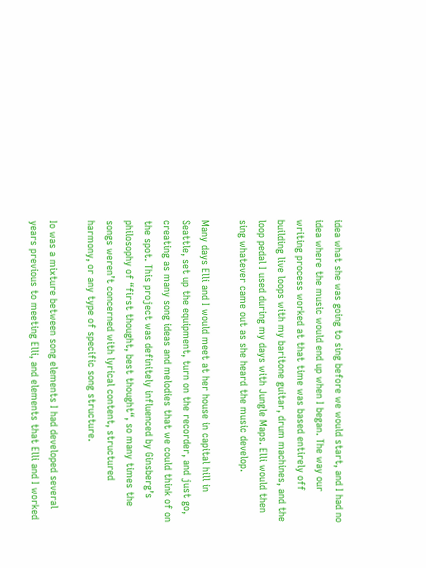idea what she was going to sing before we would start, and I had no idea where the music would end up when I began. The way our writing process worked at that time was based entirely off building live loops with my baritone guitar, drum machines, and the loop pedal I used during my days with Jungle Maps. Elli would then sing whatever came out as she heard the music develop.

Many days Elli and I would meet at her house in capital hill in Seattle, set up the equipment, turn on the recorder, and just go, creating as many song ideas and melodies that we could think of on the spot. This project was definitely influenced by Ginsberg’s philosophy of “first thought, best thought“, so many times the songs weren’t concerned with lyrical content, structured harmony, or any type of specific song structure.

Io was a mixture between song elements I had developed several years previous to meeting Elli, and elements that Elli and I worked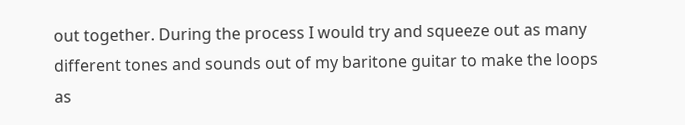out together. During the process I would try and squeeze out as many different tones and sounds out of my baritone guitar to make the loops as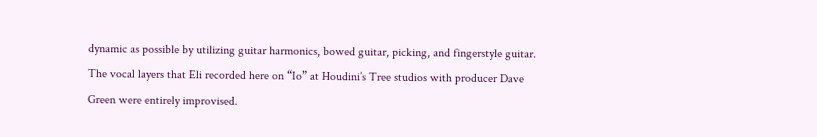dynamic as possible by utilizing guitar harmonics, bowed guitar, picking, and fingerstyle guitar.  The vocal layers that Eli recorded here on “Io” at Houdini’s Tree studios with producer Dave Green were entirely improvised.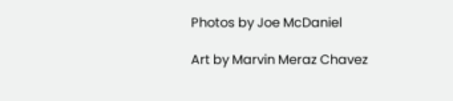Photos by Joe McDaniel

Art by Marvin Meraz Chavez